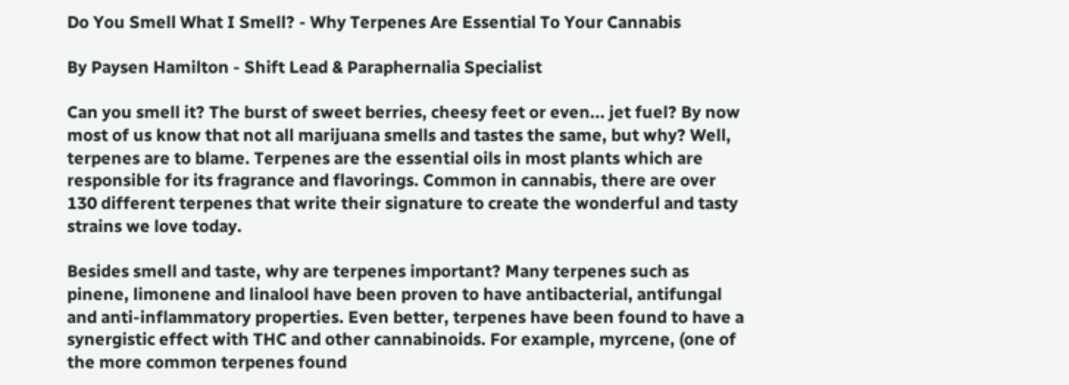Do You Smell What I Smell? - Why Terpenes Are Essential To Your Cannabis

By Paysen Hamilton - Shift Lead & Paraphernalia Specialist

Can you smell it? The burst of sweet berries, cheesy feet or even... jet fuel? By now most of us know that not all marijuana smells and tastes the same, but why? Well, terpenes are to blame. Terpenes are the essential oils in most plants which are responsible for its fragrance and flavorings. Common in cannabis, there are over 130 different terpenes that write their signature to create the wonderful and tasty strains we love today.

Besides smell and taste, why are terpenes important? Many terpenes such as pinene, limonene and linalool have been proven to have antibacterial, antifungal and anti-inflammatory properties. Even better, terpenes have been found to have a synergistic effect with THC and other cannabinoids. For example, myrcene, (one of the more common terpenes found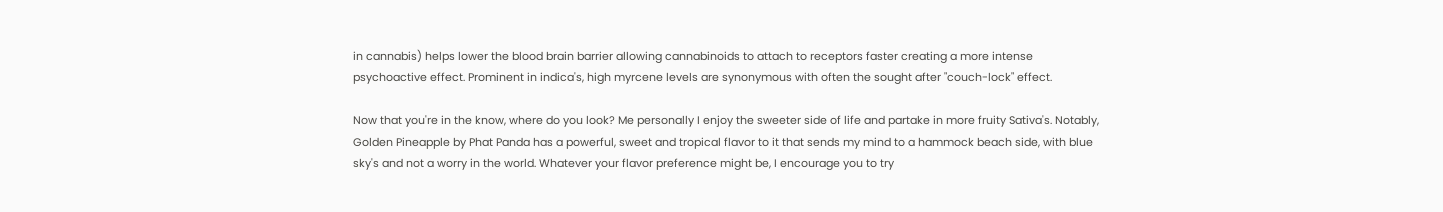in cannabis) helps lower the blood brain barrier allowing cannabinoids to attach to receptors faster creating a more intense psychoactive effect. Prominent in indica's, high myrcene levels are synonymous with often the sought after "couch-lock" effect.

Now that you're in the know, where do you look? Me personally I enjoy the sweeter side of life and partake in more fruity Sativa's. Notably, Golden Pineapple by Phat Panda has a powerful, sweet and tropical flavor to it that sends my mind to a hammock beach side, with blue sky's and not a worry in the world. Whatever your flavor preference might be, I encourage you to try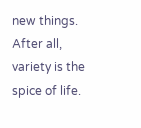new things. After all, variety is the spice of life.